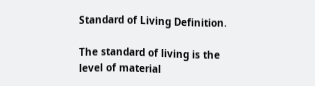Standard of Living Definition.

The standard of living is the level of material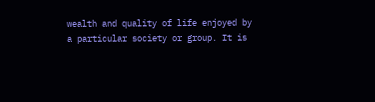wealth and quality of life enjoyed by a particular society or group. It is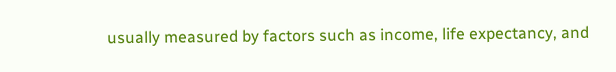usually measured by factors such as income, life expectancy, and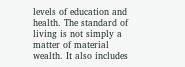levels of education and health. The standard of living is not simply a matter of material wealth. It also includes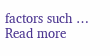factors such … Read more